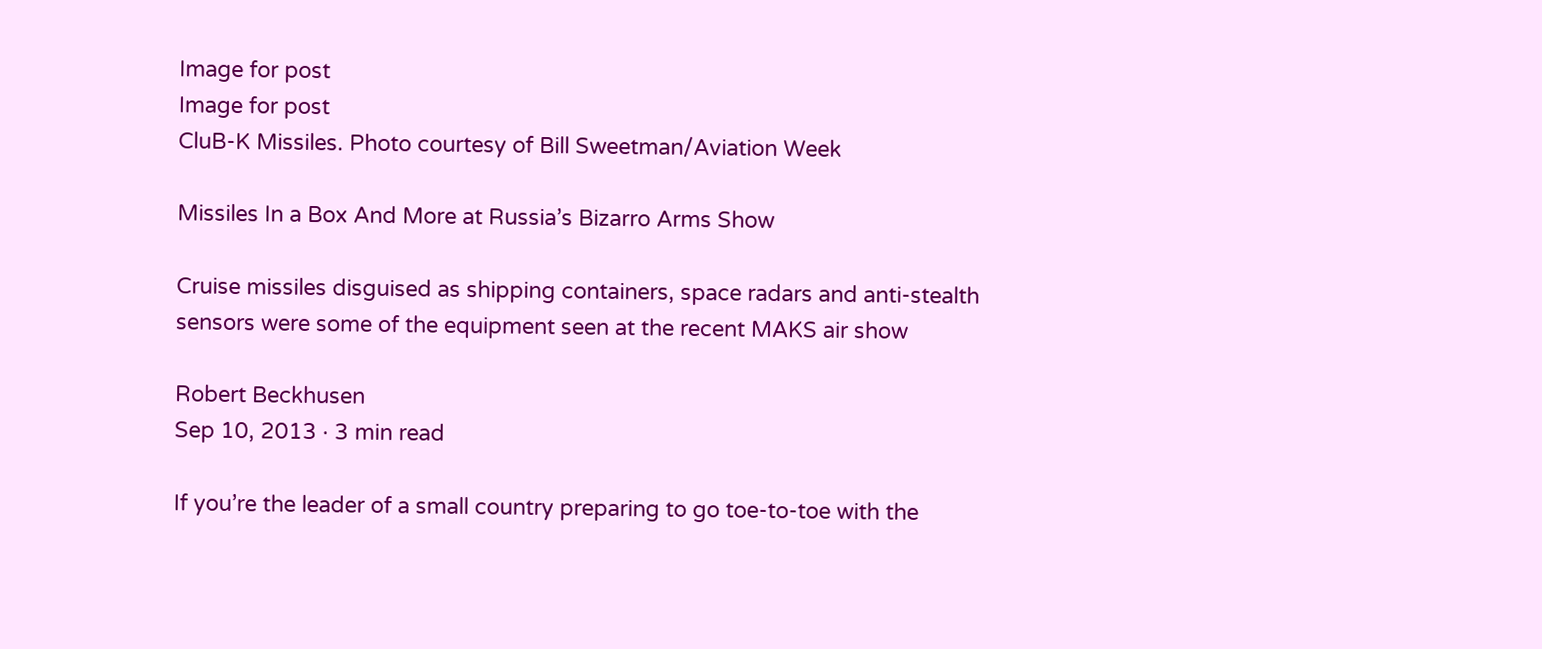Image for post
Image for post
CluB-K Missiles. Photo courtesy of Bill Sweetman/Aviation Week

Missiles In a Box And More at Russia’s Bizarro Arms Show

Cruise missiles disguised as shipping containers, space radars and anti-stealth sensors were some of the equipment seen at the recent MAKS air show

Robert Beckhusen
Sep 10, 2013 · 3 min read

If you’re the leader of a small country preparing to go toe-to-toe with the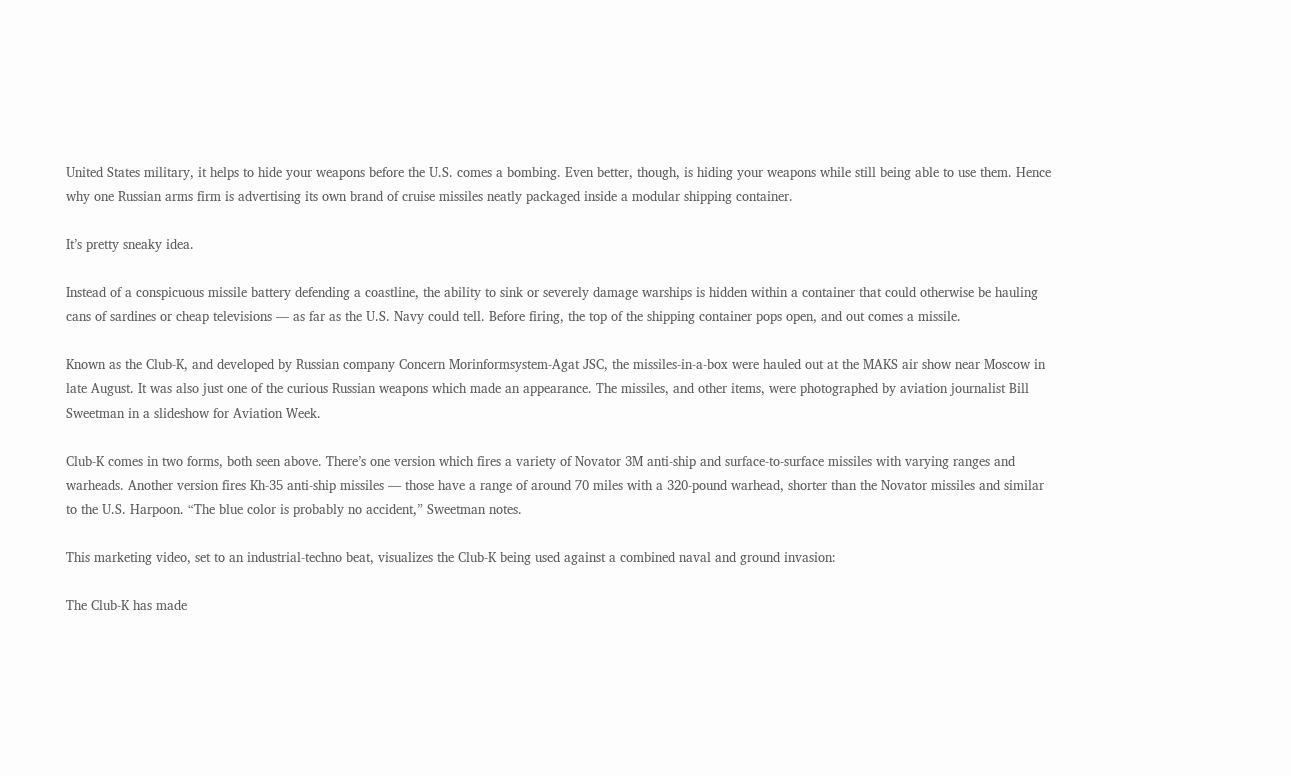United States military, it helps to hide your weapons before the U.S. comes a bombing. Even better, though, is hiding your weapons while still being able to use them. Hence why one Russian arms firm is advertising its own brand of cruise missiles neatly packaged inside a modular shipping container.

It’s pretty sneaky idea.

Instead of a conspicuous missile battery defending a coastline, the ability to sink or severely damage warships is hidden within a container that could otherwise be hauling cans of sardines or cheap televisions — as far as the U.S. Navy could tell. Before firing, the top of the shipping container pops open, and out comes a missile.

Known as the Club-K, and developed by Russian company Concern Morinformsystem-Agat JSC, the missiles-in-a-box were hauled out at the MAKS air show near Moscow in late August. It was also just one of the curious Russian weapons which made an appearance. The missiles, and other items, were photographed by aviation journalist Bill Sweetman in a slideshow for Aviation Week.

Club-K comes in two forms, both seen above. There’s one version which fires a variety of Novator 3M anti-ship and surface-to-surface missiles with varying ranges and warheads. Another version fires Kh-35 anti-ship missiles — those have a range of around 70 miles with a 320-pound warhead, shorter than the Novator missiles and similar to the U.S. Harpoon. “The blue color is probably no accident,” Sweetman notes.

This marketing video, set to an industrial-techno beat, visualizes the Club-K being used against a combined naval and ground invasion:

The Club-K has made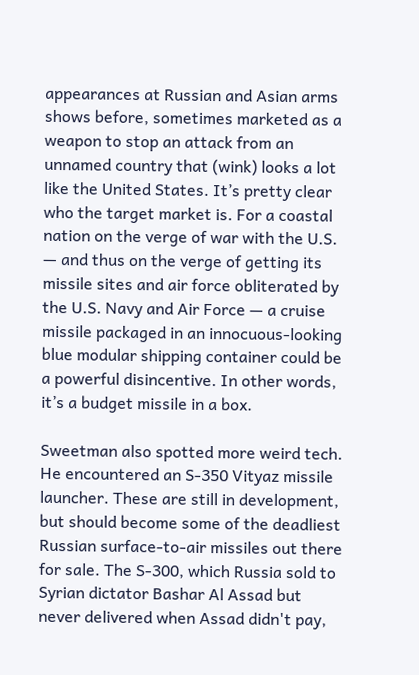appearances at Russian and Asian arms shows before, sometimes marketed as a weapon to stop an attack from an unnamed country that (wink) looks a lot like the United States. It’s pretty clear who the target market is. For a coastal nation on the verge of war with the U.S. — and thus on the verge of getting its missile sites and air force obliterated by the U.S. Navy and Air Force — a cruise missile packaged in an innocuous-looking blue modular shipping container could be a powerful disincentive. In other words, it’s a budget missile in a box.

Sweetman also spotted more weird tech. He encountered an S-350 Vityaz missile launcher. These are still in development, but should become some of the deadliest Russian surface-to-air missiles out there for sale. The S-300, which Russia sold to Syrian dictator Bashar Al Assad but never delivered when Assad didn't pay,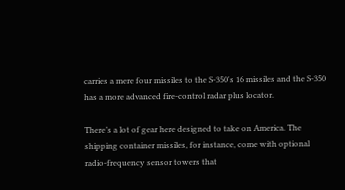carries a mere four missiles to the S-350's 16 missiles and the S-350 has a more advanced fire-control radar plus locator.

There’s a lot of gear here designed to take on America. The shipping container missiles, for instance, come with optional radio-frequency sensor towers that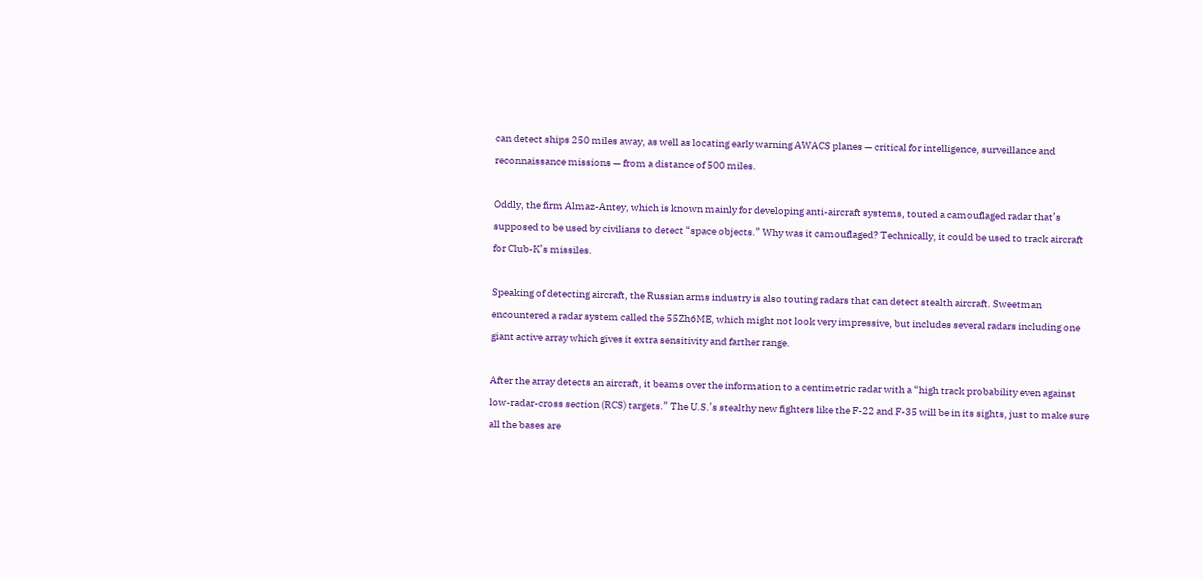can detect ships 250 miles away, as well as locating early warning AWACS planes — critical for intelligence, surveillance and reconnaissance missions — from a distance of 500 miles.

Oddly, the firm Almaz-Antey, which is known mainly for developing anti-aircraft systems, touted a camouflaged radar that’s supposed to be used by civilians to detect “space objects.” Why was it camouflaged? Technically, it could be used to track aircraft for Club-K’s missiles.

Speaking of detecting aircraft, the Russian arms industry is also touting radars that can detect stealth aircraft. Sweetman encountered a radar system called the 55Zh6ME, which might not look very impressive, but includes several radars including one giant active array which gives it extra sensitivity and farther range.

After the array detects an aircraft, it beams over the information to a centimetric radar with a “high track probability even against low-radar-cross section (RCS) targets.” The U.S.’s stealthy new fighters like the F-22 and F-35 will be in its sights, just to make sure all the bases are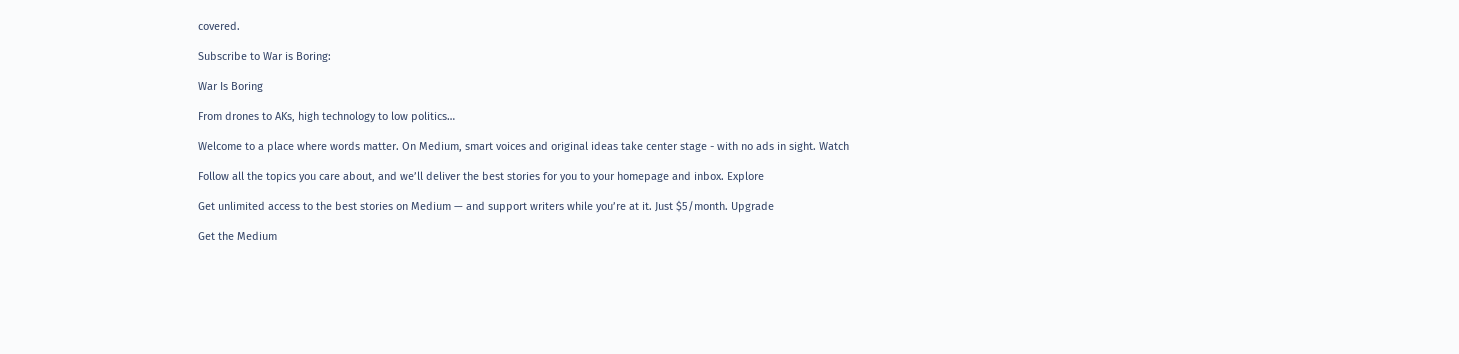covered.

Subscribe to War is Boring:

War Is Boring

From drones to AKs, high technology to low politics…

Welcome to a place where words matter. On Medium, smart voices and original ideas take center stage - with no ads in sight. Watch

Follow all the topics you care about, and we’ll deliver the best stories for you to your homepage and inbox. Explore

Get unlimited access to the best stories on Medium — and support writers while you’re at it. Just $5/month. Upgrade

Get the Medium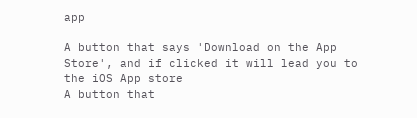app

A button that says 'Download on the App Store', and if clicked it will lead you to the iOS App store
A button that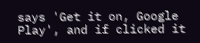says 'Get it on, Google Play', and if clicked it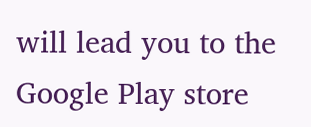will lead you to the Google Play store